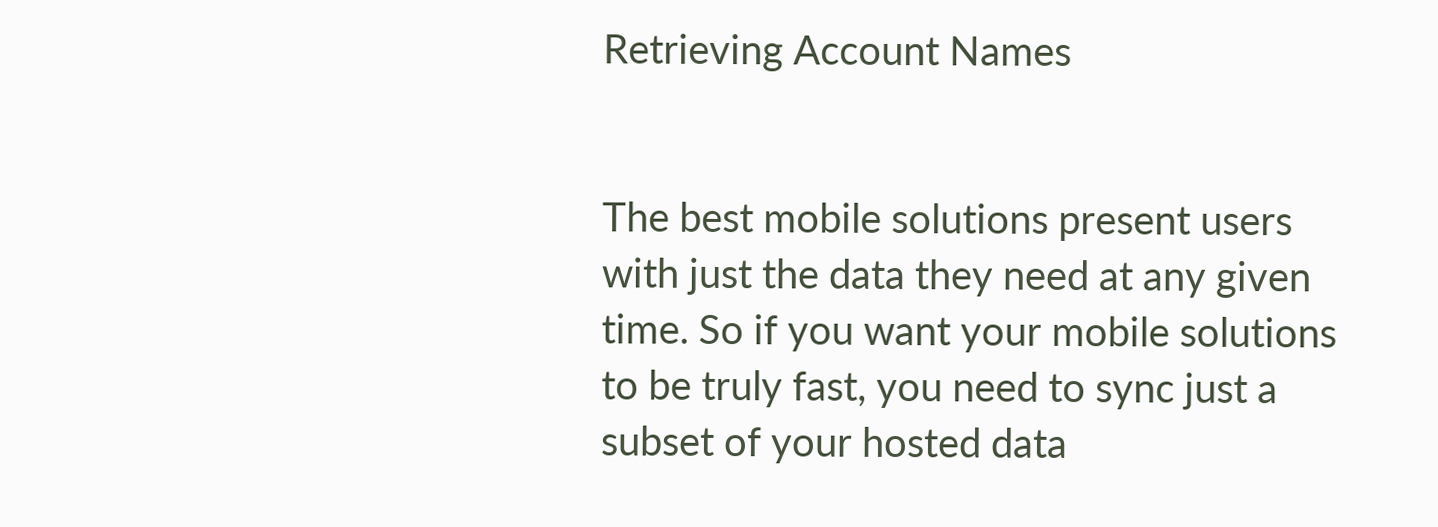Retrieving Account Names


The best mobile solutions present users with just the data they need at any given time. So if you want your mobile solutions to be truly fast, you need to sync just a subset of your hosted data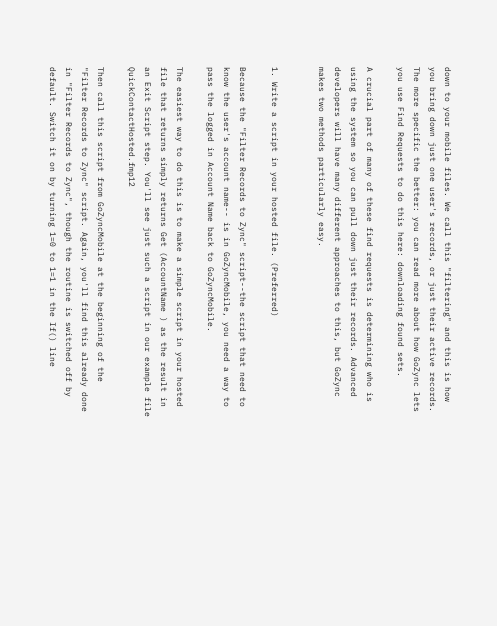down to your mobile files. We call this "filtering" and this is how you bring down just one user's records, or just their active records. The more specific the better: you can read more about how GoZync lets you use Find Requests to do this here: downloading found sets.

A crucial part of many of these find requests is determining who is using the system so you can pull down just their records. Advanced developers will have many different approaches to this, but GoZync makes two methods particularly easy.


1. Write a script in your hosted file. (Preferred)

Because the "Filter Records to Zync" script--the script that need to know the user's account name-- is in GoZyncMobile, you need a way to pass the logged in Account Name back to GoZyncMobile.

The easiest way to do this is to make a simple script in your hosted file that returns simply returns Get (AccountName ) as the result in an Exit Script step. You'll see just such a script in our example file QuickContactHosted.fmp12

Then call this script from GoZyncMobile at the beginning of the "Filter Records to Zync" script. Again, you'll find this already done in "Filter Records to Zync", though the routine is switched off by default. Switch it on by turning 1=0 to 1=1 in the If() line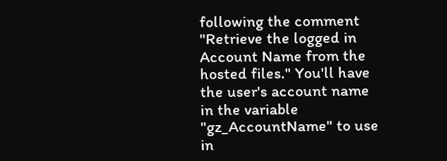following the comment "Retrieve the logged in Account Name from the hosted files." You'll have the user's account name in the variable "gz_AccountName" to use in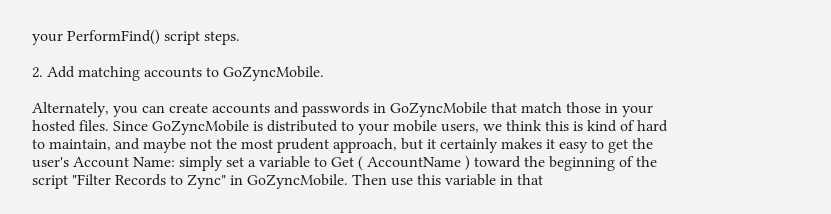your PerformFind() script steps.

2. Add matching accounts to GoZyncMobile.

Alternately, you can create accounts and passwords in GoZyncMobile that match those in your hosted files. Since GoZyncMobile is distributed to your mobile users, we think this is kind of hard to maintain, and maybe not the most prudent approach, but it certainly makes it easy to get the user's Account Name: simply set a variable to Get ( AccountName ) toward the beginning of the script "Filter Records to Zync" in GoZyncMobile. Then use this variable in that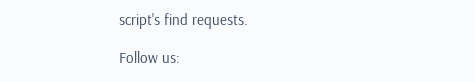script's find requests.

Follow us: